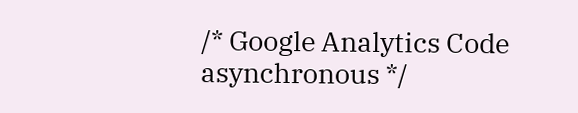/* Google Analytics Code asynchronous */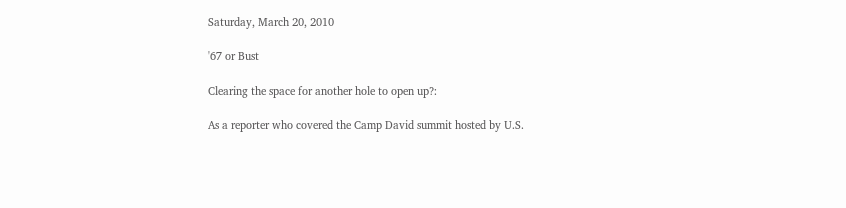Saturday, March 20, 2010

'67 or Bust

Clearing the space for another hole to open up?:

As a reporter who covered the Camp David summit hosted by U.S.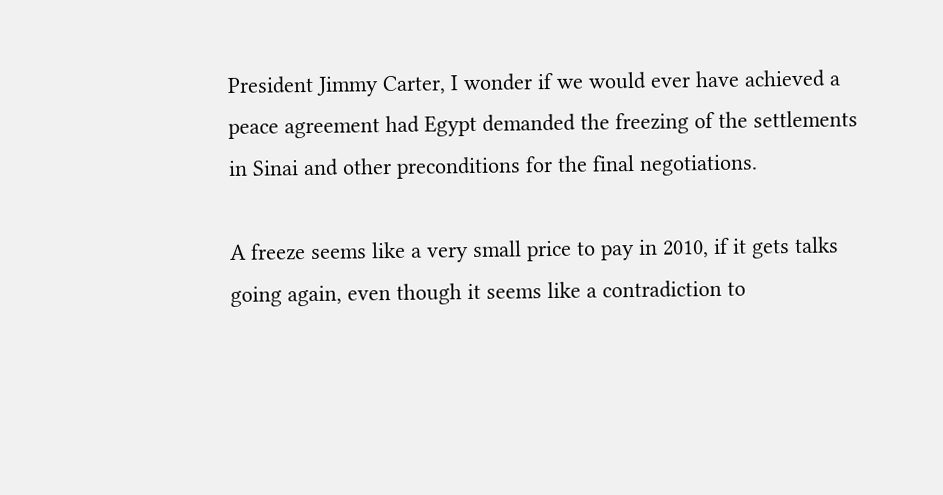President Jimmy Carter, I wonder if we would ever have achieved a peace agreement had Egypt demanded the freezing of the settlements in Sinai and other preconditions for the final negotiations.

A freeze seems like a very small price to pay in 2010, if it gets talks going again, even though it seems like a contradiction to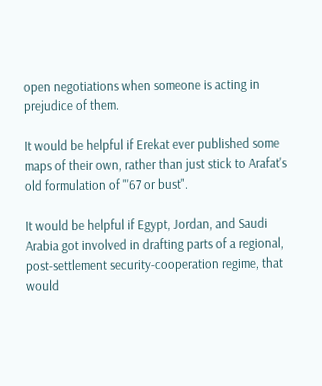open negotiations when someone is acting in prejudice of them.

It would be helpful if Erekat ever published some maps of their own, rather than just stick to Arafat's old formulation of "'67 or bust".

It would be helpful if Egypt, Jordan, and Saudi Arabia got involved in drafting parts of a regional, post-settlement security-cooperation regime, that would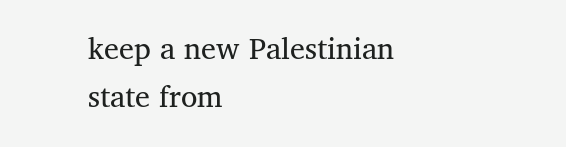keep a new Palestinian state from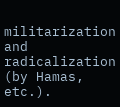militarization and radicalization (by Hamas, etc.).